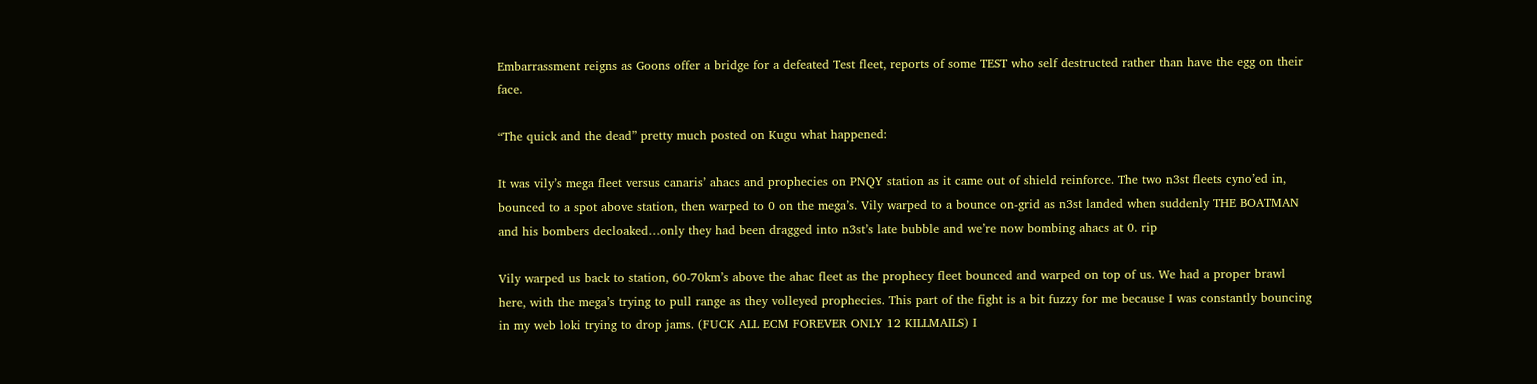Embarrassment reigns as Goons offer a bridge for a defeated Test fleet, reports of some TEST who self destructed rather than have the egg on their face.

“The quick and the dead” pretty much posted on Kugu what happened:

It was vily’s mega fleet versus canaris’ ahacs and prophecies on PNQY station as it came out of shield reinforce. The two n3st fleets cyno’ed in, bounced to a spot above station, then warped to 0 on the mega’s. Vily warped to a bounce on-grid as n3st landed when suddenly THE BOATMAN and his bombers decloaked…only they had been dragged into n3st’s late bubble and we’re now bombing ahacs at 0. rip

Vily warped us back to station, 60-70km’s above the ahac fleet as the prophecy fleet bounced and warped on top of us. We had a proper brawl here, with the mega’s trying to pull range as they volleyed prophecies. This part of the fight is a bit fuzzy for me because I was constantly bouncing in my web loki trying to drop jams. (FUCK ALL ECM FOREVER ONLY 12 KILLMAILS) I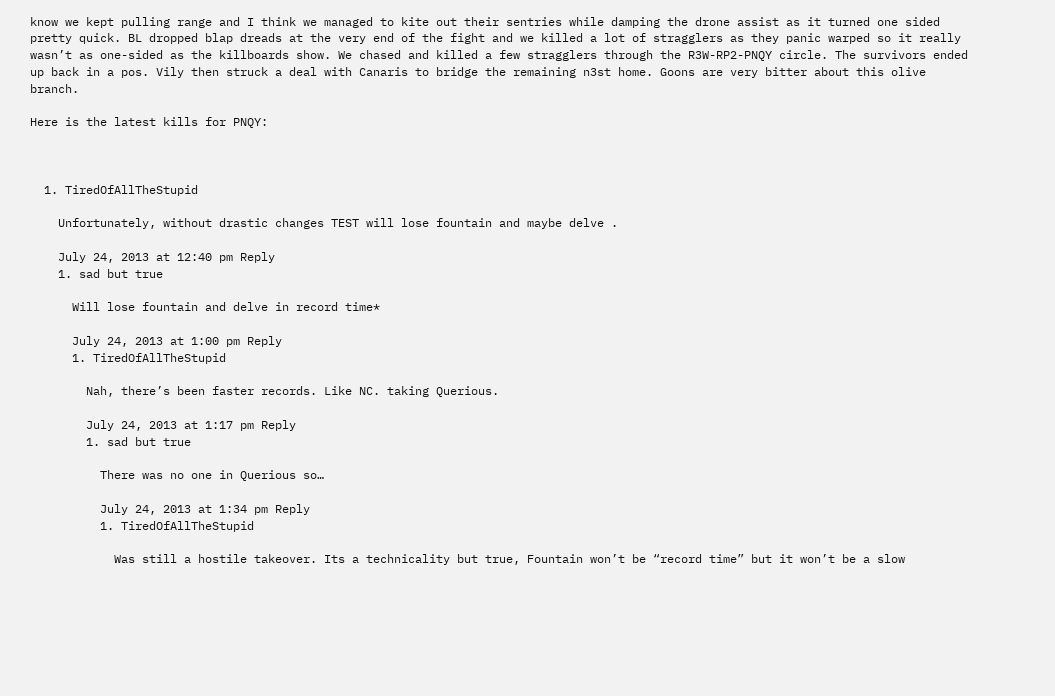know we kept pulling range and I think we managed to kite out their sentries while damping the drone assist as it turned one sided pretty quick. BL dropped blap dreads at the very end of the fight and we killed a lot of stragglers as they panic warped so it really wasn’t as one-sided as the killboards show. We chased and killed a few stragglers through the R3W-RP2-PNQY circle. The survivors ended up back in a pos. Vily then struck a deal with Canaris to bridge the remaining n3st home. Goons are very bitter about this olive branch.

Here is the latest kills for PNQY:



  1. TiredOfAllTheStupid

    Unfortunately, without drastic changes TEST will lose fountain and maybe delve .

    July 24, 2013 at 12:40 pm Reply
    1. sad but true

      Will lose fountain and delve in record time*

      July 24, 2013 at 1:00 pm Reply
      1. TiredOfAllTheStupid

        Nah, there’s been faster records. Like NC. taking Querious.

        July 24, 2013 at 1:17 pm Reply
        1. sad but true

          There was no one in Querious so…

          July 24, 2013 at 1:34 pm Reply
          1. TiredOfAllTheStupid

            Was still a hostile takeover. Its a technicality but true, Fountain won’t be “record time” but it won’t be a slow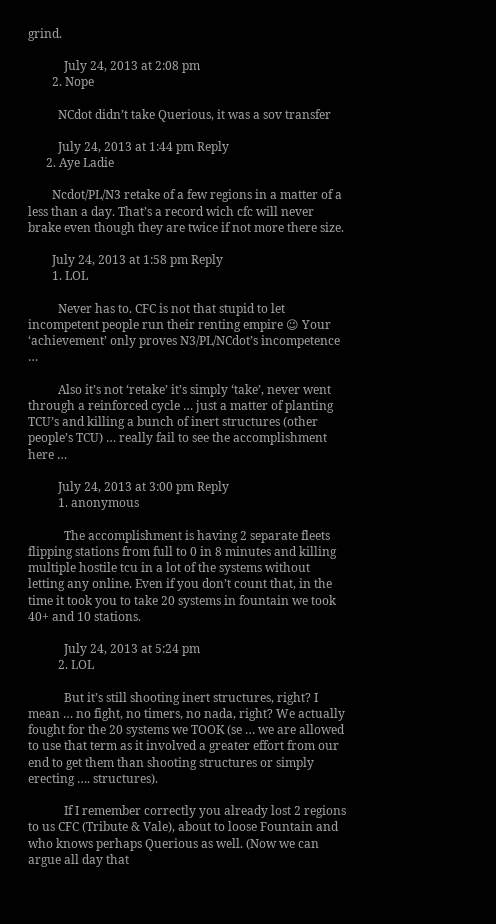grind.

            July 24, 2013 at 2:08 pm
        2. Nope

          NCdot didn’t take Querious, it was a sov transfer

          July 24, 2013 at 1:44 pm Reply
      2. Aye Ladie

        Ncdot/PL/N3 retake of a few regions in a matter of a less than a day. That’s a record wich cfc will never brake even though they are twice if not more there size.

        July 24, 2013 at 1:58 pm Reply
        1. LOL

          Never has to. CFC is not that stupid to let incompetent people run their renting empire 😉 Your ‘achievement’ only proves N3/PL/NCdot’s incompetence …

          Also it’s not ‘retake’ it’s simply ‘take’, never went through a reinforced cycle … just a matter of planting TCU’s and killing a bunch of inert structures (other people’s TCU) … really fail to see the accomplishment here …

          July 24, 2013 at 3:00 pm Reply
          1. anonymous

            The accomplishment is having 2 separate fleets flipping stations from full to 0 in 8 minutes and killing multiple hostile tcu in a lot of the systems without letting any online. Even if you don’t count that, in the time it took you to take 20 systems in fountain we took 40+ and 10 stations.

            July 24, 2013 at 5:24 pm
          2. LOL

            But it’s still shooting inert structures, right? I mean … no fight, no timers, no nada, right? We actually fought for the 20 systems we TOOK (se … we are allowed to use that term as it involved a greater effort from our end to get them than shooting structures or simply erecting …. structures).

            If I remember correctly you already lost 2 regions to us CFC (Tribute & Vale), about to loose Fountain and who knows perhaps Querious as well. (Now we can argue all day that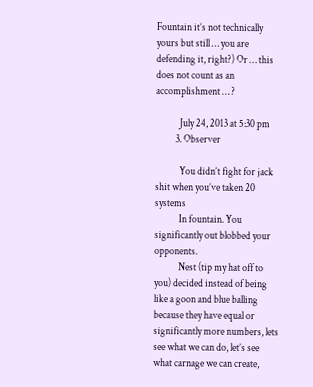Fountain it’s not technically yours but still … you are defending it, right?) Or … this does not count as an accomplishment … ?

            July 24, 2013 at 5:30 pm
          3. Observer

            You didn’t fight for jack shit when you’ve taken 20 systems
            In fountain. You significantly out blobbed your opponents.
            Nest (tip my hat off to you) decided instead of being like a goon and blue balling because they have equal or significantly more numbers, lets see what we can do, let’s see what carnage we can create,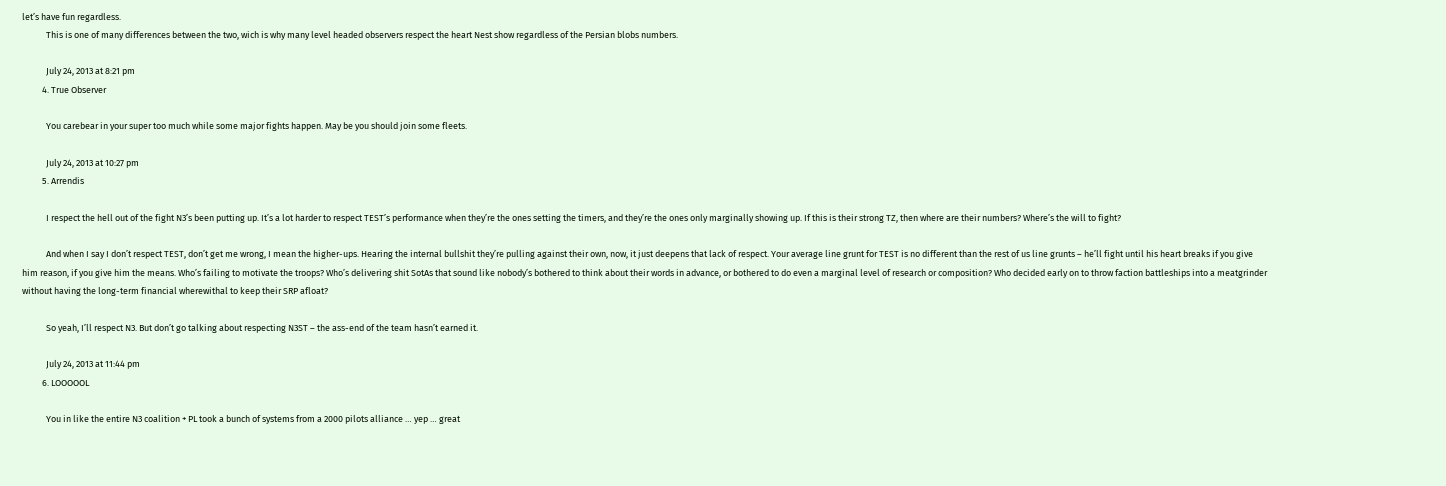let’s have fun regardless.
            This is one of many differences between the two, wich is why many level headed observers respect the heart Nest show regardless of the Persian blobs numbers.

            July 24, 2013 at 8:21 pm
          4. True Observer

            You carebear in your super too much while some major fights happen. May be you should join some fleets.

            July 24, 2013 at 10:27 pm
          5. Arrendis

            I respect the hell out of the fight N3’s been putting up. It’s a lot harder to respect TEST’s performance when they’re the ones setting the timers, and they’re the ones only marginally showing up. If this is their strong TZ, then where are their numbers? Where’s the will to fight?

            And when I say I don’t respect TEST, don’t get me wrong, I mean the higher-ups. Hearing the internal bullshit they’re pulling against their own, now, it just deepens that lack of respect. Your average line grunt for TEST is no different than the rest of us line grunts – he’ll fight until his heart breaks if you give him reason, if you give him the means. Who’s failing to motivate the troops? Who’s delivering shit SotAs that sound like nobody’s bothered to think about their words in advance, or bothered to do even a marginal level of research or composition? Who decided early on to throw faction battleships into a meatgrinder without having the long-term financial wherewithal to keep their SRP afloat?

            So yeah, I’ll respect N3. But don’t go talking about respecting N3ST – the ass-end of the team hasn’t earned it.

            July 24, 2013 at 11:44 pm
          6. LOOOOOL

            You in like the entire N3 coalition + PL took a bunch of systems from a 2000 pilots alliance … yep … great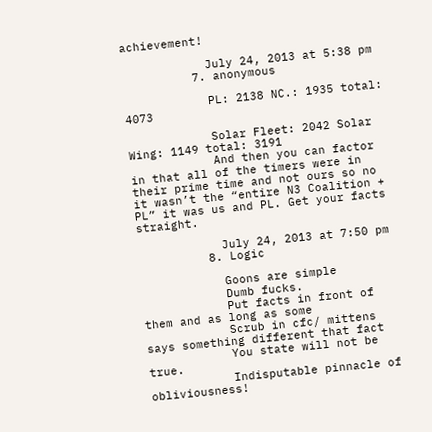achievement!

            July 24, 2013 at 5:38 pm
          7. anonymous

            PL: 2138 NC.: 1935 total: 4073

            Solar Fleet: 2042 Solar Wing: 1149 total: 3191
            And then you can factor in that all of the timers were in their prime time and not ours so no it wasn’t the “entire N3 Coalition + PL” it was us and PL. Get your facts straight.

            July 24, 2013 at 7:50 pm
          8. Logic

            Goons are simple
            Dumb fucks.
            Put facts in front of them and as long as some
            Scrub in cfc/ mittens says something different that fact
            You state will not be true.
            Indisputable pinnacle of obliviousness!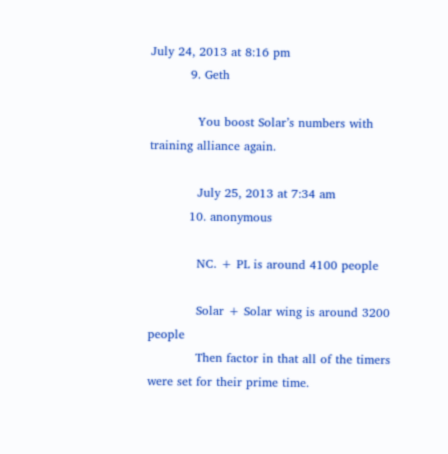July 24, 2013 at 8:16 pm
          9. Geth

            You boost Solar’s numbers with training alliance again.

            July 25, 2013 at 7:34 am
          10. anonymous

            NC. + PL is around 4100 people

            Solar + Solar wing is around 3200 people
            Then factor in that all of the timers were set for their prime time.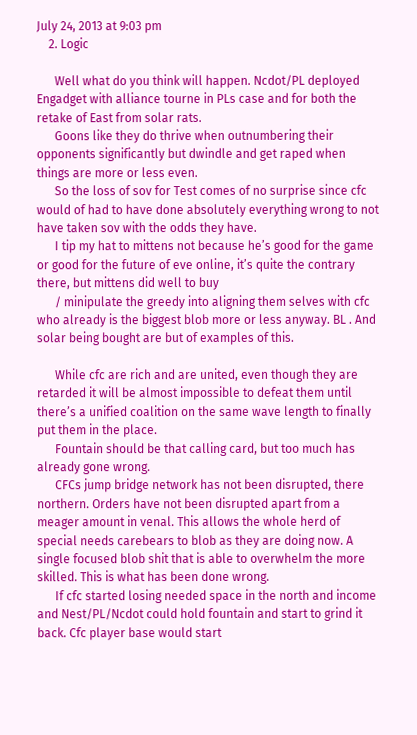July 24, 2013 at 9:03 pm
    2. Logic

      Well what do you think will happen. Ncdot/PL deployed Engadget with alliance tourne in PLs case and for both the retake of East from solar rats.
      Goons like they do thrive when outnumbering their opponents significantly but dwindle and get raped when things are more or less even.
      So the loss of sov for Test comes of no surprise since cfc would of had to have done absolutely everything wrong to not have taken sov with the odds they have.
      I tip my hat to mittens not because he’s good for the game or good for the future of eve online, it’s quite the contrary there, but mittens did well to buy
      / minipulate the greedy into aligning them selves with cfc who already is the biggest blob more or less anyway. BL . And solar being bought are but of examples of this.

      While cfc are rich and are united, even though they are retarded it will be almost impossible to defeat them until there’s a unified coalition on the same wave length to finally put them in the place.
      Fountain should be that calling card, but too much has already gone wrong.
      CFCs jump bridge network has not been disrupted, there northern. Orders have not been disrupted apart from a meager amount in venal. This allows the whole herd of special needs carebears to blob as they are doing now. A single focused blob shit that is able to overwhelm the more skilled. This is what has been done wrong.
      If cfc started losing needed space in the north and income and Nest/PL/Ncdot could hold fountain and start to grind it back. Cfc player base would start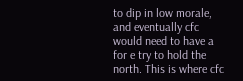to dip in low morale, and eventually cfc would need to have a for e try to hold the north. This is where cfc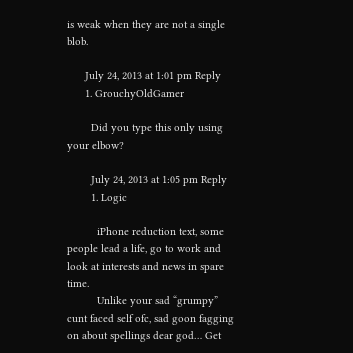is weak when they are not a single blob.

      July 24, 2013 at 1:01 pm Reply
      1. GrouchyOldGamer

        Did you type this only using your elbow?

        July 24, 2013 at 1:05 pm Reply
        1. Logic

          iPhone reduction text, some people lead a life, go to work and look at interests and news in spare time.
          Unlike your sad “grumpy” cunt faced self ofc, sad goon fagging on about spellings dear god… Get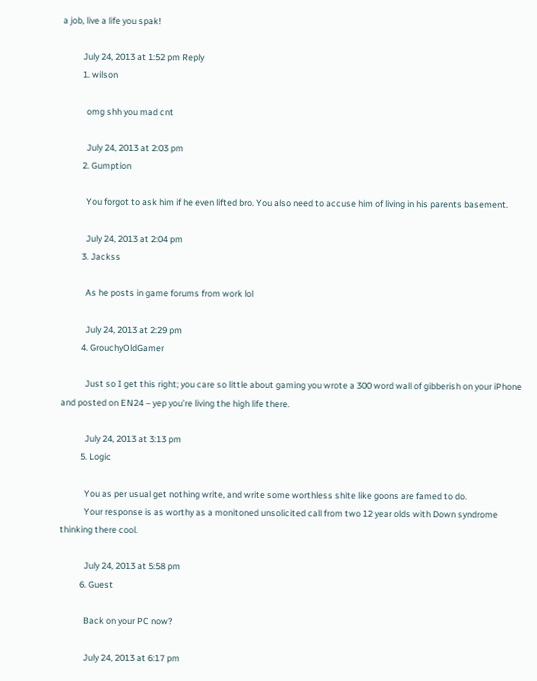a job, live a life you spak!

          July 24, 2013 at 1:52 pm Reply
          1. wilson

            omg shh you mad cnt

            July 24, 2013 at 2:03 pm
          2. Gumption

            You forgot to ask him if he even lifted bro. You also need to accuse him of living in his parents basement.

            July 24, 2013 at 2:04 pm
          3. Jackss

            As he posts in game forums from work lol

            July 24, 2013 at 2:29 pm
          4. GrouchyOldGamer

            Just so I get this right; you care so little about gaming you wrote a 300 word wall of gibberish on your iPhone and posted on EN24 – yep you’re living the high life there.

            July 24, 2013 at 3:13 pm
          5. Logic

            You as per usual get nothing write, and write some worthless shite like goons are famed to do.
            Your response is as worthy as a monitoned unsolicited call from two 12 year olds with Down syndrome thinking there cool.

            July 24, 2013 at 5:58 pm
          6. Guest

            Back on your PC now?

            July 24, 2013 at 6:17 pm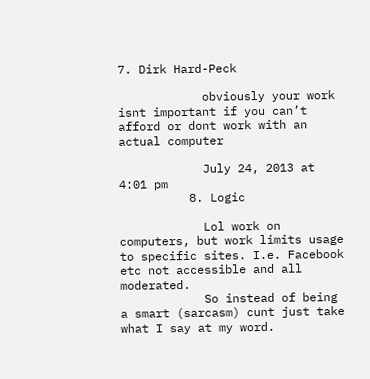7. Dirk Hard-Peck

            obviously your work isnt important if you can’t afford or dont work with an actual computer

            July 24, 2013 at 4:01 pm
          8. Logic

            Lol work on computers, but work limits usage to specific sites. I.e. Facebook etc not accessible and all moderated.
            So instead of being a smart (sarcasm) cunt just take what I say at my word.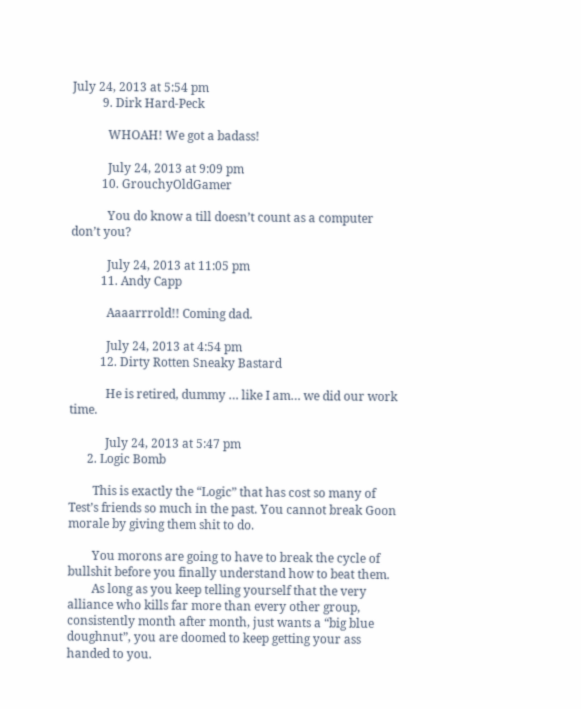July 24, 2013 at 5:54 pm
          9. Dirk Hard-Peck

            WHOAH! We got a badass!

            July 24, 2013 at 9:09 pm
          10. GrouchyOldGamer

            You do know a till doesn’t count as a computer don’t you?

            July 24, 2013 at 11:05 pm
          11. Andy Capp

            Aaaarrrold!! Coming dad.

            July 24, 2013 at 4:54 pm
          12. Dirty Rotten Sneaky Bastard

            He is retired, dummy … like I am… we did our work time.

            July 24, 2013 at 5:47 pm
      2. Logic Bomb

        This is exactly the “Logic” that has cost so many of Test’s friends so much in the past. You cannot break Goon morale by giving them shit to do.

        You morons are going to have to break the cycle of bullshit before you finally understand how to beat them.
        As long as you keep telling yourself that the very alliance who kills far more than every other group, consistently month after month, just wants a “big blue doughnut”, you are doomed to keep getting your ass handed to you.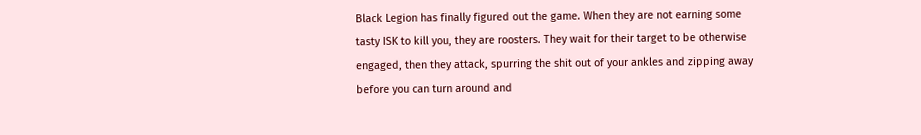Black Legion has finally figured out the game. When they are not earning some tasty ISK to kill you, they are roosters. They wait for their target to be otherwise engaged, then they attack, spurring the shit out of your ankles and zipping away before you can turn around and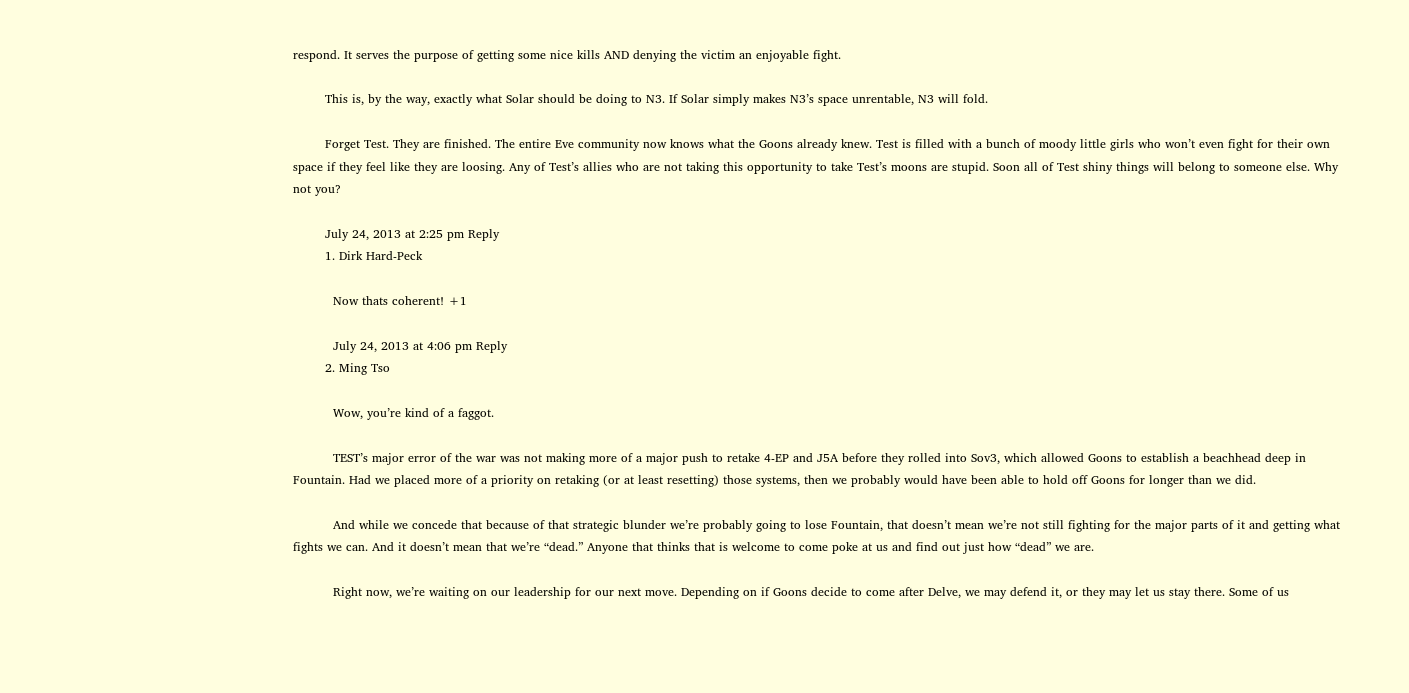respond. It serves the purpose of getting some nice kills AND denying the victim an enjoyable fight.

        This is, by the way, exactly what Solar should be doing to N3. If Solar simply makes N3’s space unrentable, N3 will fold.

        Forget Test. They are finished. The entire Eve community now knows what the Goons already knew. Test is filled with a bunch of moody little girls who won’t even fight for their own space if they feel like they are loosing. Any of Test’s allies who are not taking this opportunity to take Test’s moons are stupid. Soon all of Test shiny things will belong to someone else. Why not you?

        July 24, 2013 at 2:25 pm Reply
        1. Dirk Hard-Peck

          Now thats coherent! +1

          July 24, 2013 at 4:06 pm Reply
        2. Ming Tso

          Wow, you’re kind of a faggot.

          TEST’s major error of the war was not making more of a major push to retake 4-EP and J5A before they rolled into Sov3, which allowed Goons to establish a beachhead deep in Fountain. Had we placed more of a priority on retaking (or at least resetting) those systems, then we probably would have been able to hold off Goons for longer than we did.

          And while we concede that because of that strategic blunder we’re probably going to lose Fountain, that doesn’t mean we’re not still fighting for the major parts of it and getting what fights we can. And it doesn’t mean that we’re “dead.” Anyone that thinks that is welcome to come poke at us and find out just how “dead” we are.

          Right now, we’re waiting on our leadership for our next move. Depending on if Goons decide to come after Delve, we may defend it, or they may let us stay there. Some of us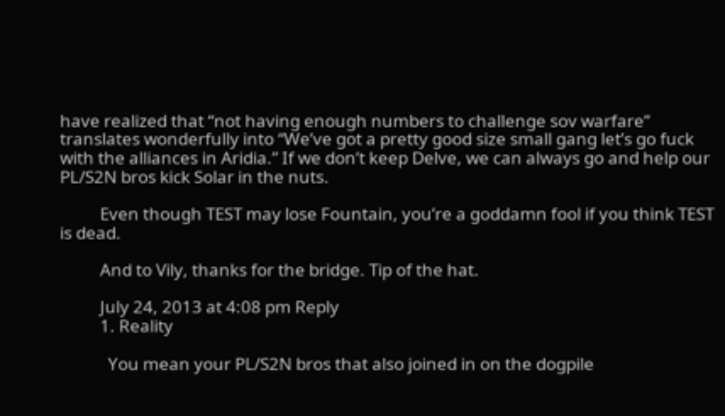have realized that “not having enough numbers to challenge sov warfare” translates wonderfully into “We’ve got a pretty good size small gang let’s go fuck with the alliances in Aridia.” If we don’t keep Delve, we can always go and help our PL/S2N bros kick Solar in the nuts.

          Even though TEST may lose Fountain, you’re a goddamn fool if you think TEST is dead.

          And to Vily, thanks for the bridge. Tip of the hat.

          July 24, 2013 at 4:08 pm Reply
          1. Reality

            You mean your PL/S2N bros that also joined in on the dogpile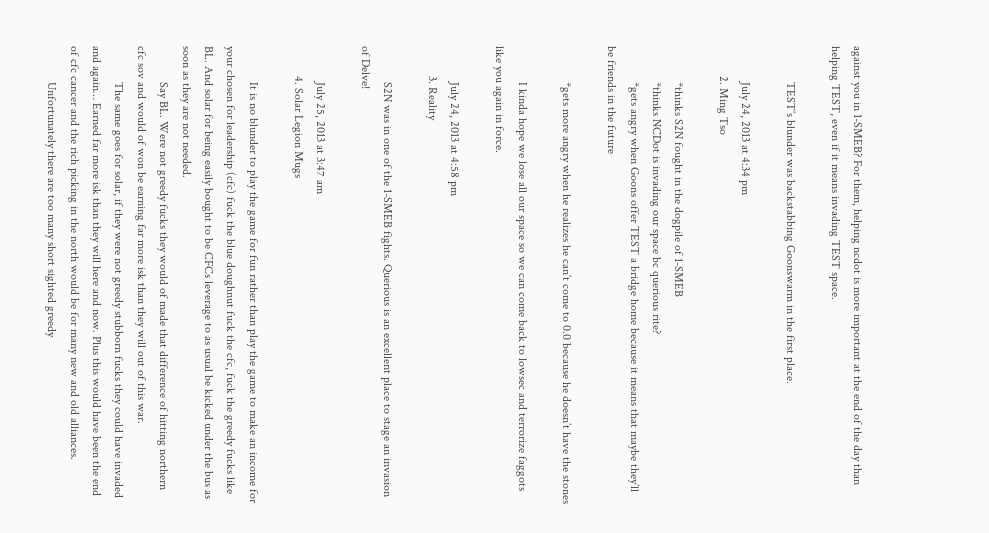against you in 1-SMEB? For them, helping ncdot is more important at the end of the day than helping TEST, even if it means invading TEST space.

            TEST’s blunder was backstabbing Goonswarm in the first place.

            July 24, 2013 at 4:34 pm
          2. Ming Tso

            *thinks S2N fought in the dogpile of 1-SMEB
            *thinks NCDot is invading our space bc querious rite?
            *gets angry when Goons offer TEST a bridge home because it means that maybe they’ll be friends in the future

            *gets more angry when he realizes he can’t come to 0.0 because he doesn’t have the stones

            I kinda hope we lose all our space so we can come back to lowsec and terrorize faggots like you again in force.

            July 24, 2013 at 4:58 pm
          3. Reality

            S2N was in one of the 1-SMEB fights. Querious is an excellent place to stage an invasion of Delve!

            July 25, 2013 at 3:47 am
          4. Solar Legion Mugs

            It is no blunder to play the game for fun rather than play the game to make an income for your chosen for leadership (cfc) fuck the blue doughnut fuck the cfc, fuck the greedy fucks like BL. And solar for being easily bought to be CFCs leverage to as usual be kicked under the bus as soon as they are not needed.
            Say BL. Were not greedy fucks they would of made that difference of hitting northern cfc sov and would of won be earning far more isk than they will out of this war.
            The same goes for solar, if they were not greedy stubborn fucks they could have invaded and again… Earned far more isk than they will here and now. Plus this would have been the end of cfc cancer and the rich picking in the north would be for many new and old alliances.
            Unfortunately there are too many short sighted greedy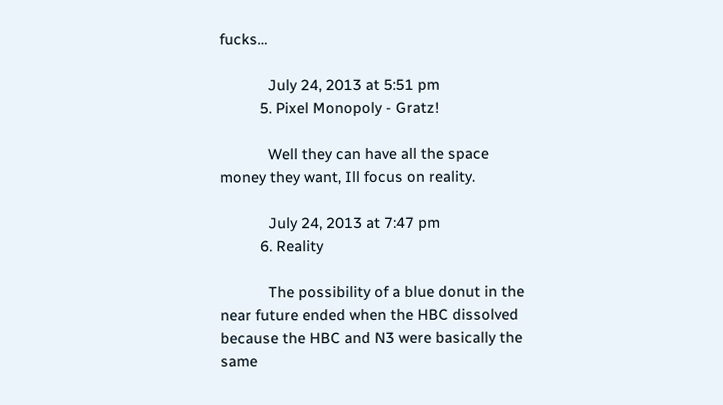fucks…

            July 24, 2013 at 5:51 pm
          5. Pixel Monopoly - Gratz!

            Well they can have all the space money they want, Ill focus on reality.

            July 24, 2013 at 7:47 pm
          6. Reality

            The possibility of a blue donut in the near future ended when the HBC dissolved because the HBC and N3 were basically the same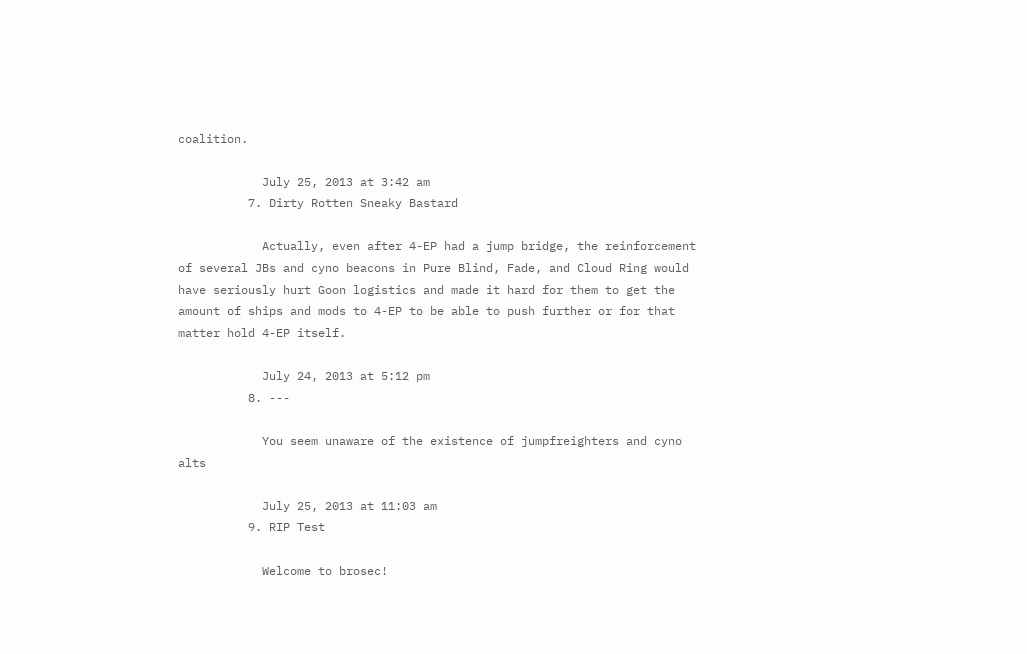coalition.

            July 25, 2013 at 3:42 am
          7. Dirty Rotten Sneaky Bastard

            Actually, even after 4-EP had a jump bridge, the reinforcement of several JBs and cyno beacons in Pure Blind, Fade, and Cloud Ring would have seriously hurt Goon logistics and made it hard for them to get the amount of ships and mods to 4-EP to be able to push further or for that matter hold 4-EP itself.

            July 24, 2013 at 5:12 pm
          8. ---

            You seem unaware of the existence of jumpfreighters and cyno alts

            July 25, 2013 at 11:03 am
          9. RIP Test

            Welcome to brosec!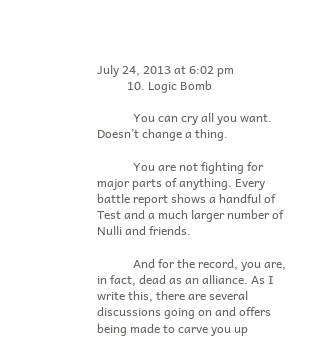July 24, 2013 at 6:02 pm
          10. Logic Bomb

            You can cry all you want. Doesn’t change a thing.

            You are not fighting for major parts of anything. Every battle report shows a handful of Test and a much larger number of Nulli and friends.

            And for the record, you are, in fact, dead as an alliance. As I write this, there are several discussions going on and offers being made to carve you up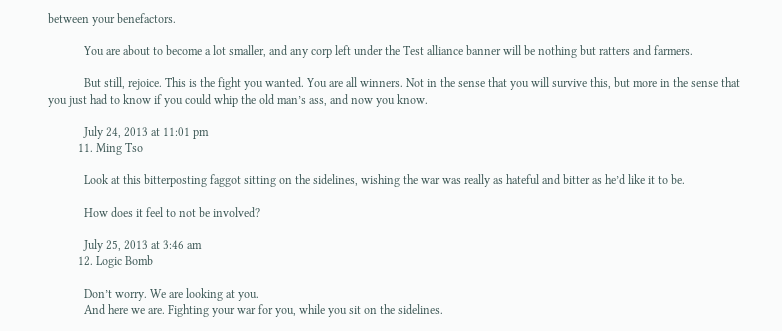between your benefactors.

            You are about to become a lot smaller, and any corp left under the Test alliance banner will be nothing but ratters and farmers.

            But still, rejoice. This is the fight you wanted. You are all winners. Not in the sense that you will survive this, but more in the sense that you just had to know if you could whip the old man’s ass, and now you know.

            July 24, 2013 at 11:01 pm
          11. Ming Tso

            Look at this bitterposting faggot sitting on the sidelines, wishing the war was really as hateful and bitter as he’d like it to be.

            How does it feel to not be involved?

            July 25, 2013 at 3:46 am
          12. Logic Bomb

            Don’t worry. We are looking at you.
            And here we are. Fighting your war for you, while you sit on the sidelines.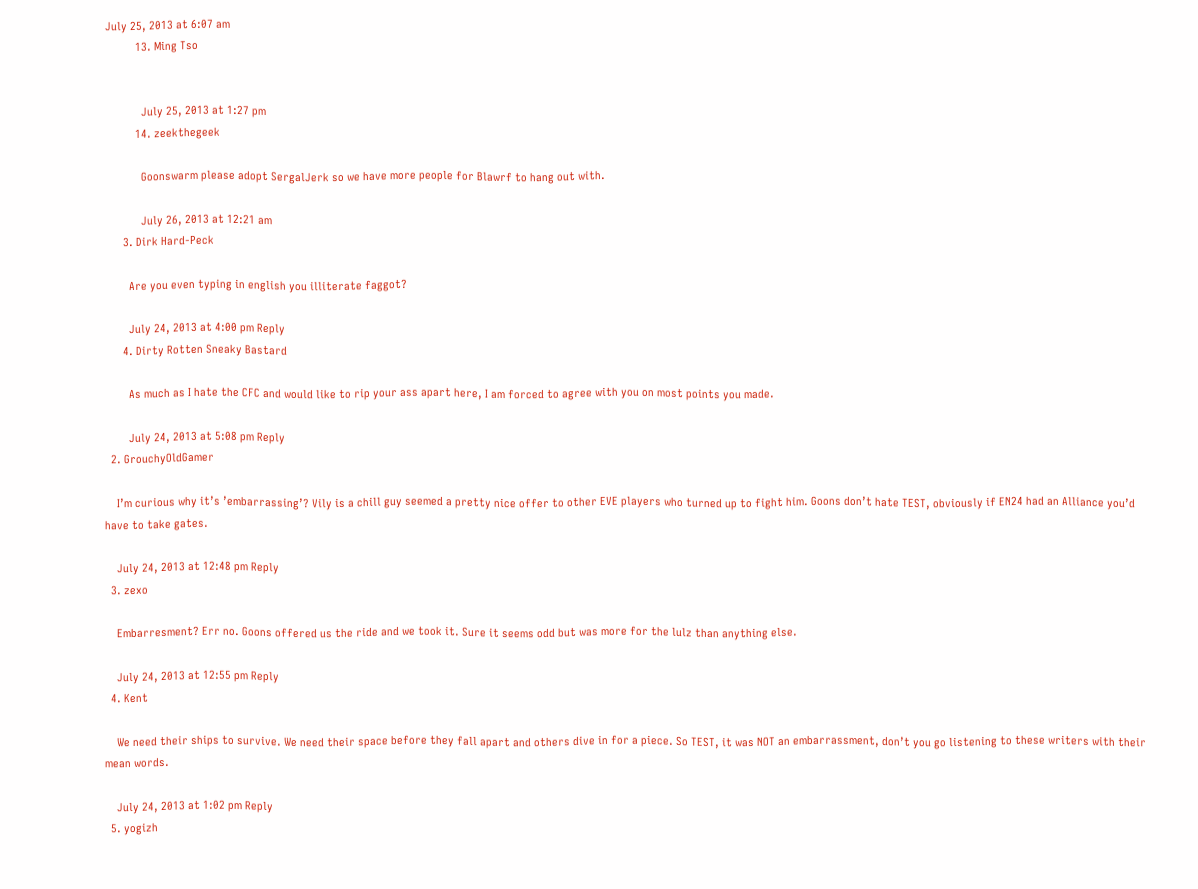July 25, 2013 at 6:07 am
          13. Ming Tso


            July 25, 2013 at 1:27 pm
          14. zeekthegeek

            Goonswarm please adopt SergalJerk so we have more people for Blawrf to hang out with.

            July 26, 2013 at 12:21 am
      3. Dirk Hard-Peck

        Are you even typing in english you illiterate faggot?

        July 24, 2013 at 4:00 pm Reply
      4. Dirty Rotten Sneaky Bastard

        As much as I hate the CFC and would like to rip your ass apart here, I am forced to agree with you on most points you made.

        July 24, 2013 at 5:08 pm Reply
  2. GrouchyOldGamer

    I’m curious why it’s ’embarrassing’? Vily is a chill guy seemed a pretty nice offer to other EVE players who turned up to fight him. Goons don’t hate TEST, obviously if EN24 had an Alliance you’d have to take gates.

    July 24, 2013 at 12:48 pm Reply
  3. zexo

    Embarresment? Err no. Goons offered us the ride and we took it. Sure it seems odd but was more for the lulz than anything else.

    July 24, 2013 at 12:55 pm Reply
  4. Kent

    We need their ships to survive. We need their space before they fall apart and others dive in for a piece. So TEST, it was NOT an embarrassment, don’t you go listening to these writers with their mean words.

    July 24, 2013 at 1:02 pm Reply
  5. yogizh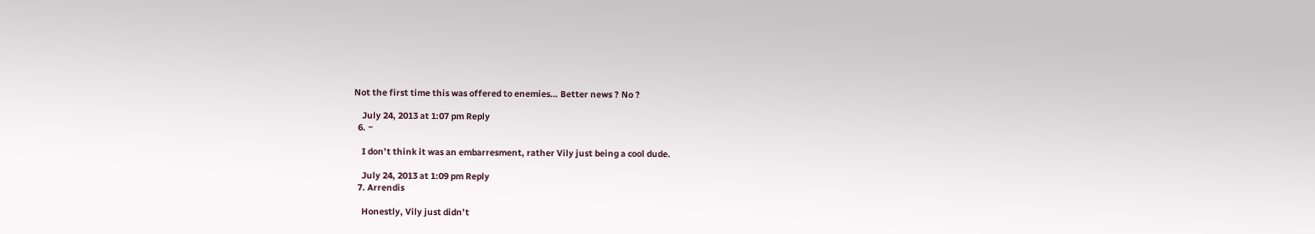Not the first time this was offered to enemies… Better news ? No ?

    July 24, 2013 at 1:07 pm Reply
  6. ~

    I don’t think it was an embarresment, rather Vily just being a cool dude.

    July 24, 2013 at 1:09 pm Reply
  7. Arrendis

    Honestly, Vily just didn’t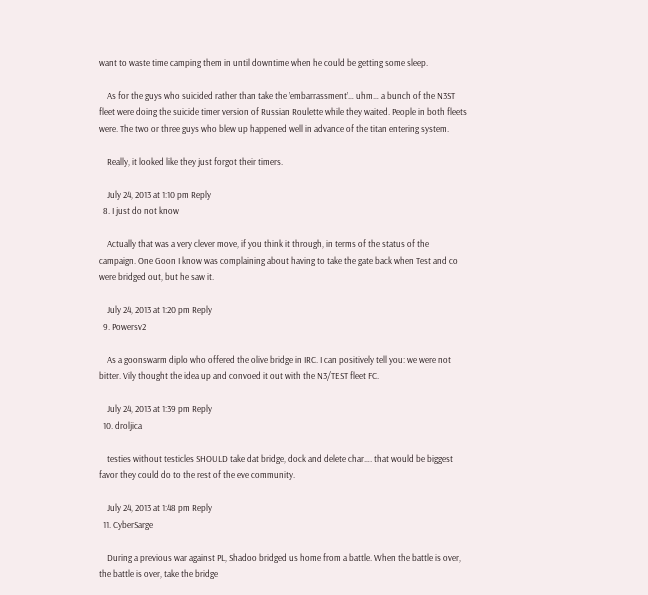want to waste time camping them in until downtime when he could be getting some sleep.

    As for the guys who suicided rather than take the ’embarrassment’… uhm… a bunch of the N3ST fleet were doing the suicide timer version of Russian Roulette while they waited. People in both fleets were. The two or three guys who blew up happened well in advance of the titan entering system.

    Really, it looked like they just forgot their timers.

    July 24, 2013 at 1:10 pm Reply
  8. I just do not know

    Actually that was a very clever move, if you think it through, in terms of the status of the campaign. One Goon I know was complaining about having to take the gate back when Test and co were bridged out, but he saw it.

    July 24, 2013 at 1:20 pm Reply
  9. Powersv2

    As a goonswarm diplo who offered the olive bridge in IRC. I can positively tell you: we were not bitter. Vily thought the idea up and convoed it out with the N3/TEST fleet FC.

    July 24, 2013 at 1:39 pm Reply
  10. droljica

    testies without testicles SHOULD take dat bridge, dock and delete char…. that would be biggest favor they could do to the rest of the eve community.

    July 24, 2013 at 1:48 pm Reply
  11. CyberSarge

    During a previous war against PL, Shadoo bridged us home from a battle. When the battle is over, the battle is over, take the bridge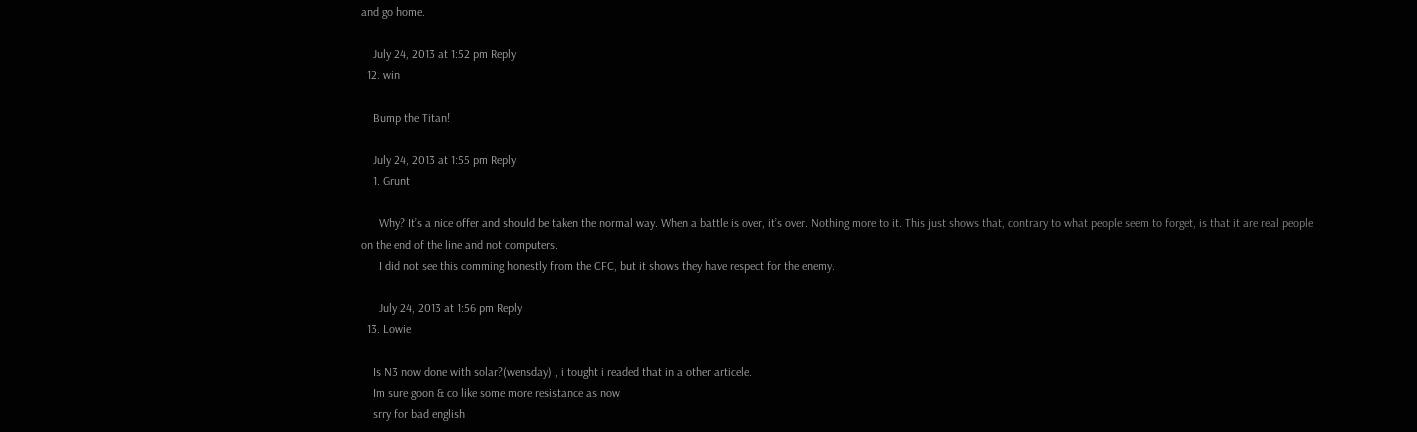and go home.

    July 24, 2013 at 1:52 pm Reply
  12. win

    Bump the Titan!

    July 24, 2013 at 1:55 pm Reply
    1. Grunt

      Why? It’s a nice offer and should be taken the normal way. When a battle is over, it’s over. Nothing more to it. This just shows that, contrary to what people seem to forget, is that it are real people on the end of the line and not computers.
      I did not see this comming honestly from the CFC, but it shows they have respect for the enemy.

      July 24, 2013 at 1:56 pm Reply
  13. Lowie

    Is N3 now done with solar?(wensday) , i tought i readed that in a other articele.
    Im sure goon & co like some more resistance as now
    srry for bad english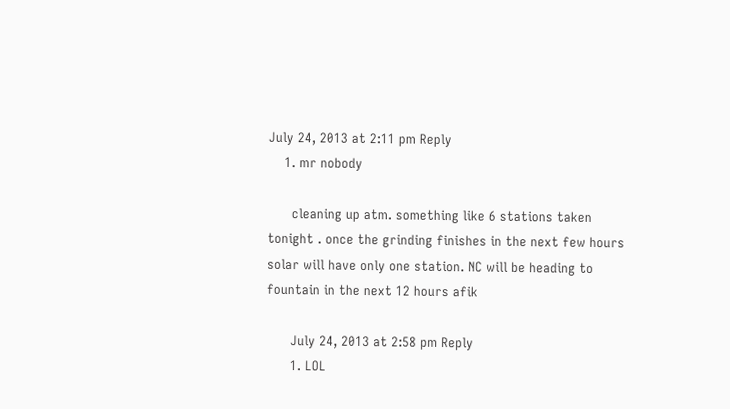July 24, 2013 at 2:11 pm Reply
    1. mr nobody

      cleaning up atm. something like 6 stations taken tonight . once the grinding finishes in the next few hours solar will have only one station. NC will be heading to fountain in the next 12 hours afik

      July 24, 2013 at 2:58 pm Reply
      1. LOL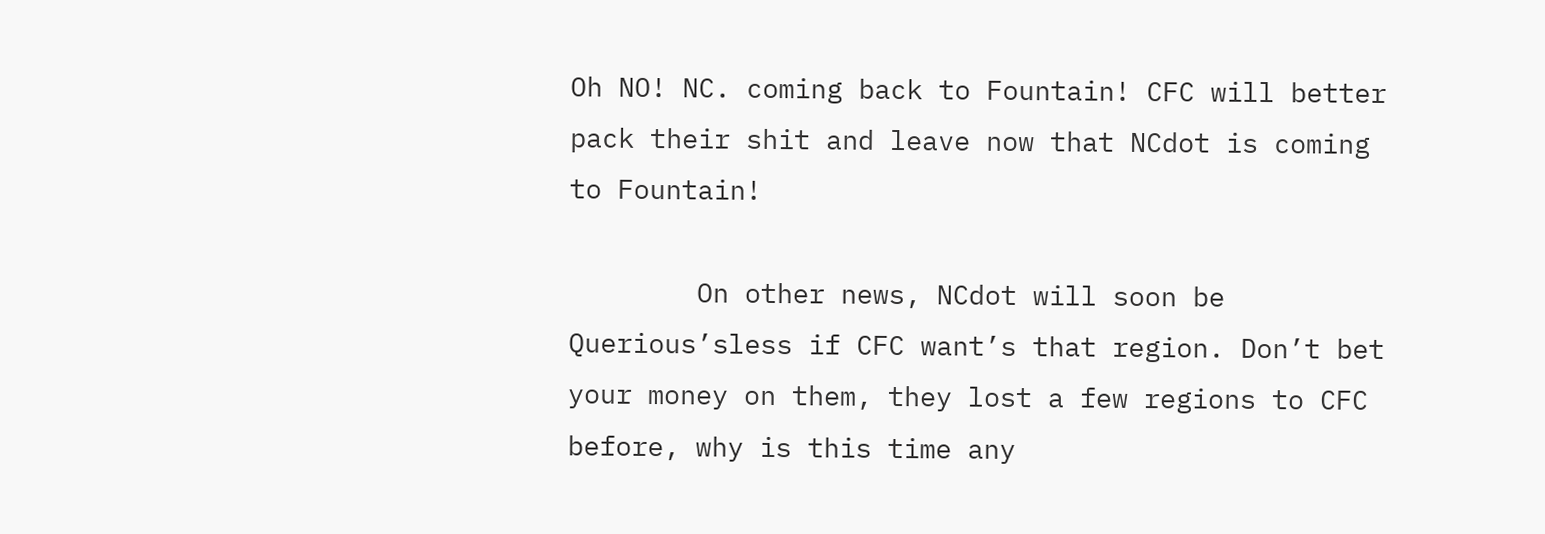Oh NO! NC. coming back to Fountain! CFC will better pack their shit and leave now that NCdot is coming to Fountain!

        On other news, NCdot will soon be Querious’sless if CFC want’s that region. Don’t bet your money on them, they lost a few regions to CFC before, why is this time any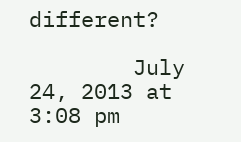different?

        July 24, 2013 at 3:08 pm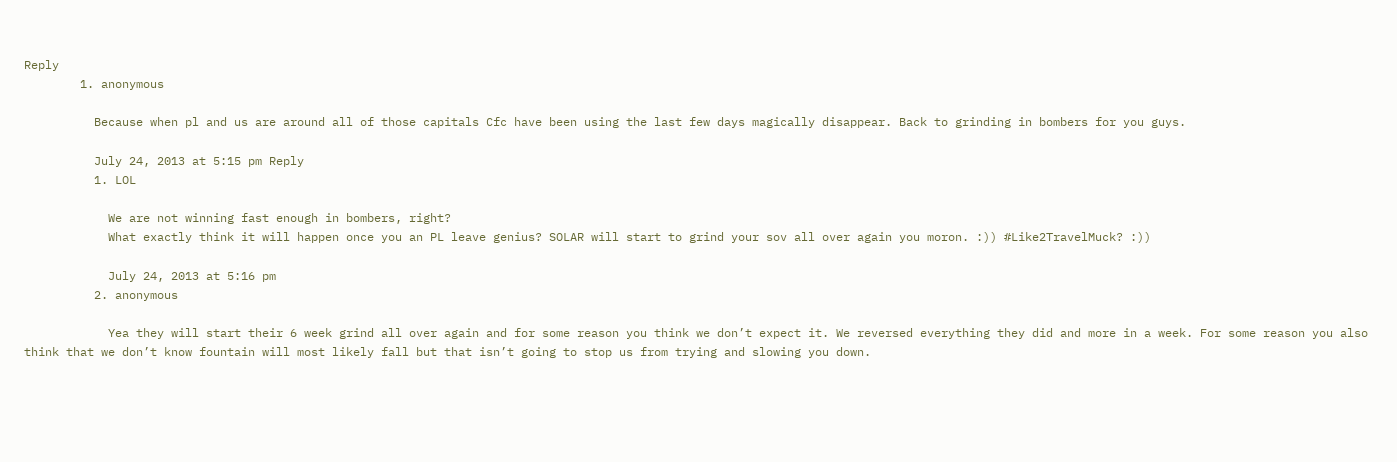Reply
        1. anonymous

          Because when pl and us are around all of those capitals Cfc have been using the last few days magically disappear. Back to grinding in bombers for you guys.

          July 24, 2013 at 5:15 pm Reply
          1. LOL

            We are not winning fast enough in bombers, right?
            What exactly think it will happen once you an PL leave genius? SOLAR will start to grind your sov all over again you moron. :)) #Like2TravelMuck? :))

            July 24, 2013 at 5:16 pm
          2. anonymous

            Yea they will start their 6 week grind all over again and for some reason you think we don’t expect it. We reversed everything they did and more in a week. For some reason you also think that we don’t know fountain will most likely fall but that isn’t going to stop us from trying and slowing you down.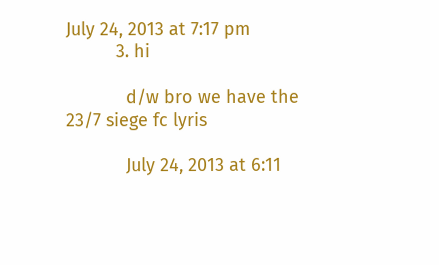July 24, 2013 at 7:17 pm
          3. hi

            d/w bro we have the 23/7 siege fc lyris

            July 24, 2013 at 6:11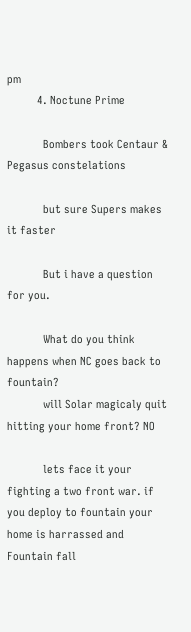pm
          4. Noctune Prime

            Bombers took Centaur & Pegasus constelations

            but sure Supers makes it faster

            But i have a question for you.

            What do you think happens when NC goes back to fountain?
            will Solar magicaly quit hitting your home front? NO

            lets face it your fighting a two front war. if you deploy to fountain your home is harrassed and Fountain fall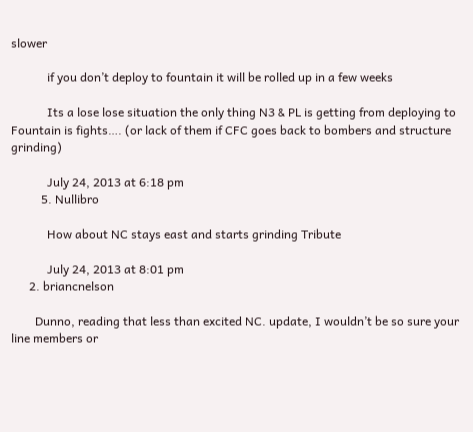slower

            if you don’t deploy to fountain it will be rolled up in a few weeks

            Its a lose lose situation the only thing N3 & PL is getting from deploying to Fountain is fights…. (or lack of them if CFC goes back to bombers and structure grinding)

            July 24, 2013 at 6:18 pm
          5. Nullibro

            How about NC stays east and starts grinding Tribute

            July 24, 2013 at 8:01 pm
      2. briancnelson

        Dunno, reading that less than excited NC. update, I wouldn’t be so sure your line members or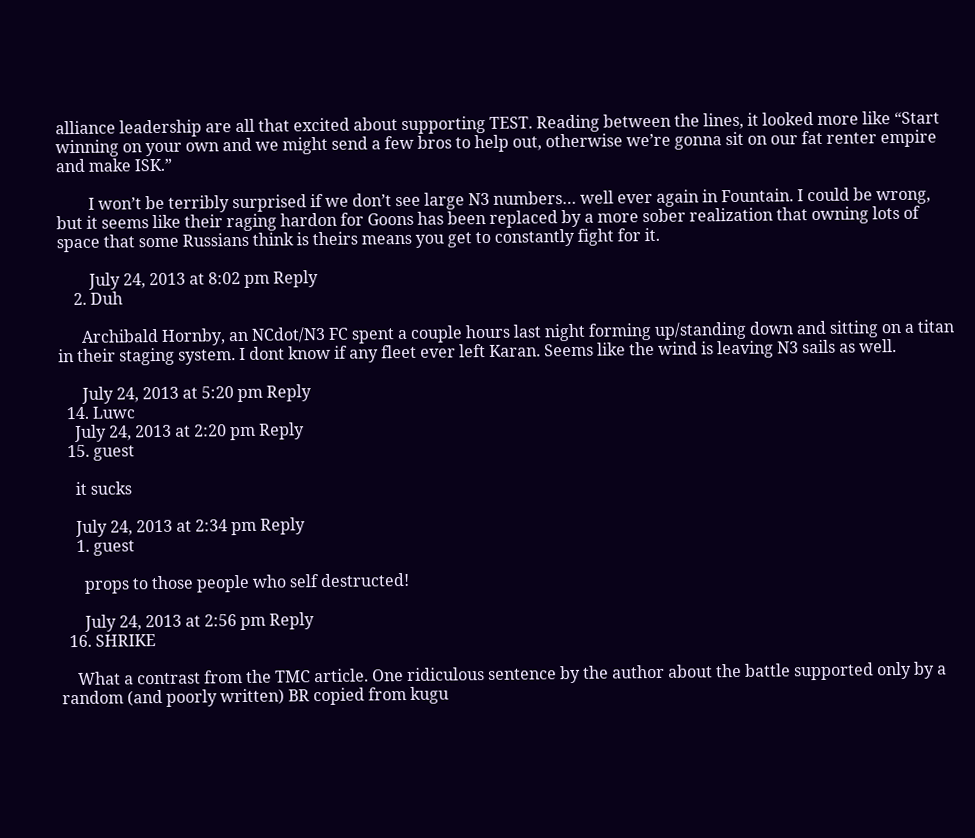alliance leadership are all that excited about supporting TEST. Reading between the lines, it looked more like “Start winning on your own and we might send a few bros to help out, otherwise we’re gonna sit on our fat renter empire and make ISK.”

        I won’t be terribly surprised if we don’t see large N3 numbers… well ever again in Fountain. I could be wrong, but it seems like their raging hardon for Goons has been replaced by a more sober realization that owning lots of space that some Russians think is theirs means you get to constantly fight for it.

        July 24, 2013 at 8:02 pm Reply
    2. Duh

      Archibald Hornby, an NCdot/N3 FC spent a couple hours last night forming up/standing down and sitting on a titan in their staging system. I dont know if any fleet ever left Karan. Seems like the wind is leaving N3 sails as well.

      July 24, 2013 at 5:20 pm Reply
  14. Luwc
    July 24, 2013 at 2:20 pm Reply
  15. guest

    it sucks

    July 24, 2013 at 2:34 pm Reply
    1. guest

      props to those people who self destructed!

      July 24, 2013 at 2:56 pm Reply
  16. SHRIKE

    What a contrast from the TMC article. One ridiculous sentence by the author about the battle supported only by a random (and poorly written) BR copied from kugu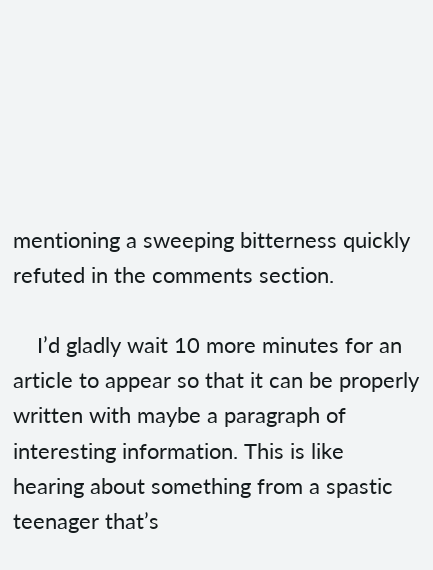mentioning a sweeping bitterness quickly refuted in the comments section.

    I’d gladly wait 10 more minutes for an article to appear so that it can be properly written with maybe a paragraph of interesting information. This is like hearing about something from a spastic teenager that’s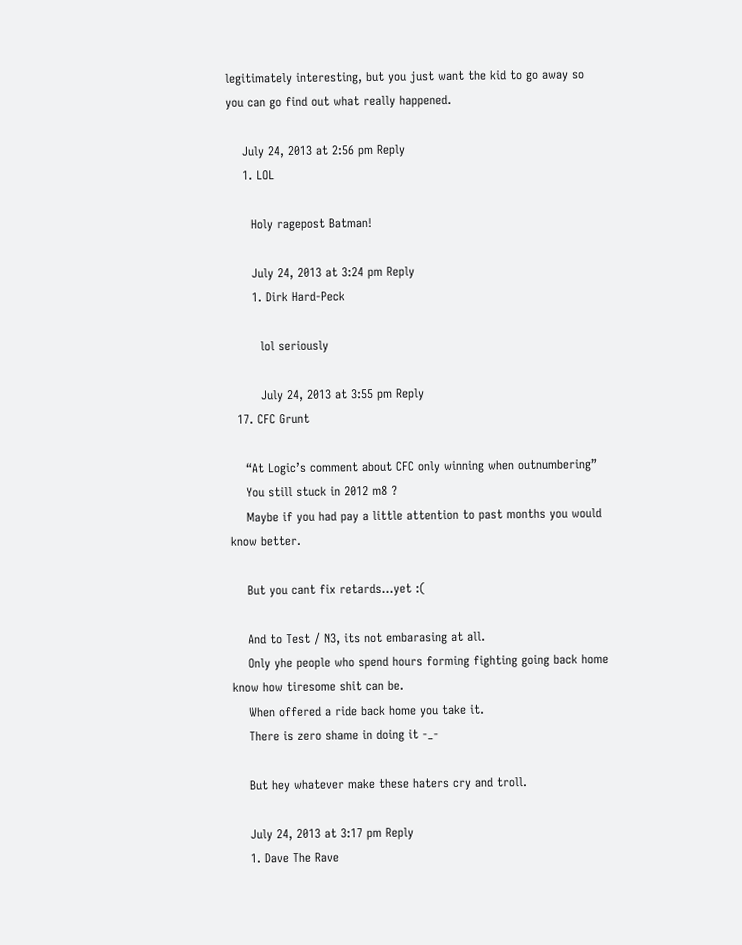legitimately interesting, but you just want the kid to go away so you can go find out what really happened.

    July 24, 2013 at 2:56 pm Reply
    1. LOL

      Holy ragepost Batman!

      July 24, 2013 at 3:24 pm Reply
      1. Dirk Hard-Peck

        lol seriously

        July 24, 2013 at 3:55 pm Reply
  17. CFC Grunt

    “At Logic’s comment about CFC only winning when outnumbering”
    You still stuck in 2012 m8 ?
    Maybe if you had pay a little attention to past months you would know better.

    But you cant fix retards…yet :(

    And to Test / N3, its not embarasing at all.
    Only yhe people who spend hours forming fighting going back home know how tiresome shit can be.
    When offered a ride back home you take it.
    There is zero shame in doing it -_-

    But hey whatever make these haters cry and troll.

    July 24, 2013 at 3:17 pm Reply
    1. Dave The Rave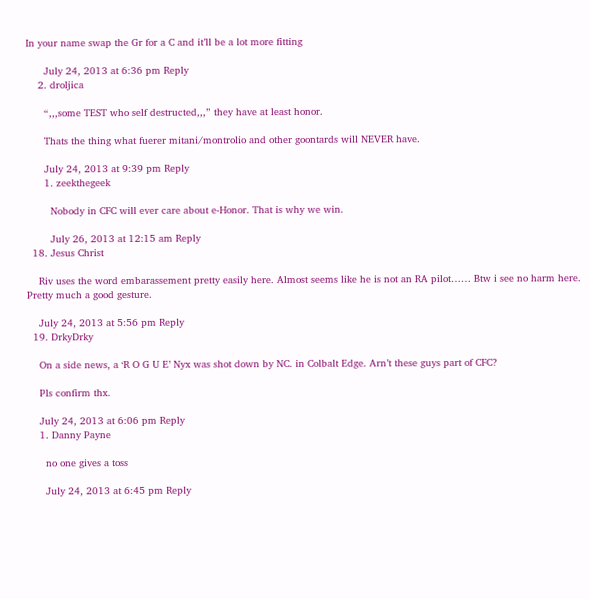In your name swap the Gr for a C and it’ll be a lot more fitting

      July 24, 2013 at 6:36 pm Reply
    2. droljica

      “,,,some TEST who self destructed,,,” they have at least honor.

      Thats the thing what fuerer mitani/montrolio and other goontards will NEVER have.

      July 24, 2013 at 9:39 pm Reply
      1. zeekthegeek

        Nobody in CFC will ever care about e-Honor. That is why we win.

        July 26, 2013 at 12:15 am Reply
  18. Jesus Christ

    Riv uses the word embarassement pretty easily here. Almost seems like he is not an RA pilot…… Btw i see no harm here. Pretty much a good gesture.

    July 24, 2013 at 5:56 pm Reply
  19. DrkyDrky

    On a side news, a ‘R O G U E’ Nyx was shot down by NC. in Colbalt Edge. Arn’t these guys part of CFC?

    Pls confirm thx.

    July 24, 2013 at 6:06 pm Reply
    1. Danny Payne

      no one gives a toss

      July 24, 2013 at 6:45 pm Reply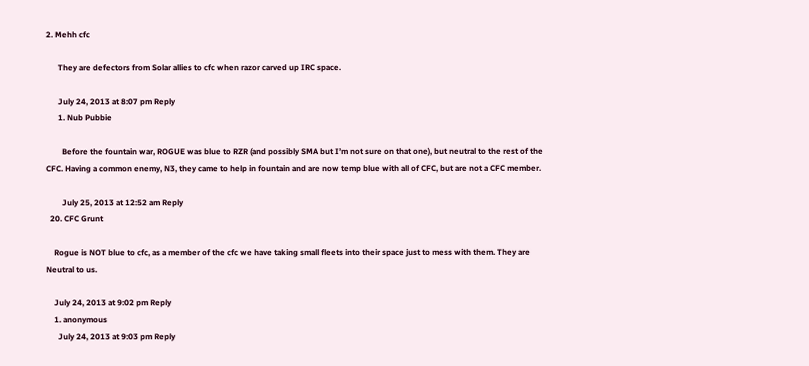2. Mehh cfc

      They are defectors from Solar allies to cfc when razor carved up IRC space.

      July 24, 2013 at 8:07 pm Reply
      1. Nub Pubbie

        Before the fountain war, ROGUE was blue to RZR (and possibly SMA but I’m not sure on that one), but neutral to the rest of the CFC. Having a common enemy, N3, they came to help in fountain and are now temp blue with all of CFC, but are not a CFC member.

        July 25, 2013 at 12:52 am Reply
  20. CFC Grunt

    Rogue is NOT blue to cfc, as a member of the cfc we have taking small fleets into their space just to mess with them. They are Neutral to us.

    July 24, 2013 at 9:02 pm Reply
    1. anonymous
      July 24, 2013 at 9:03 pm Reply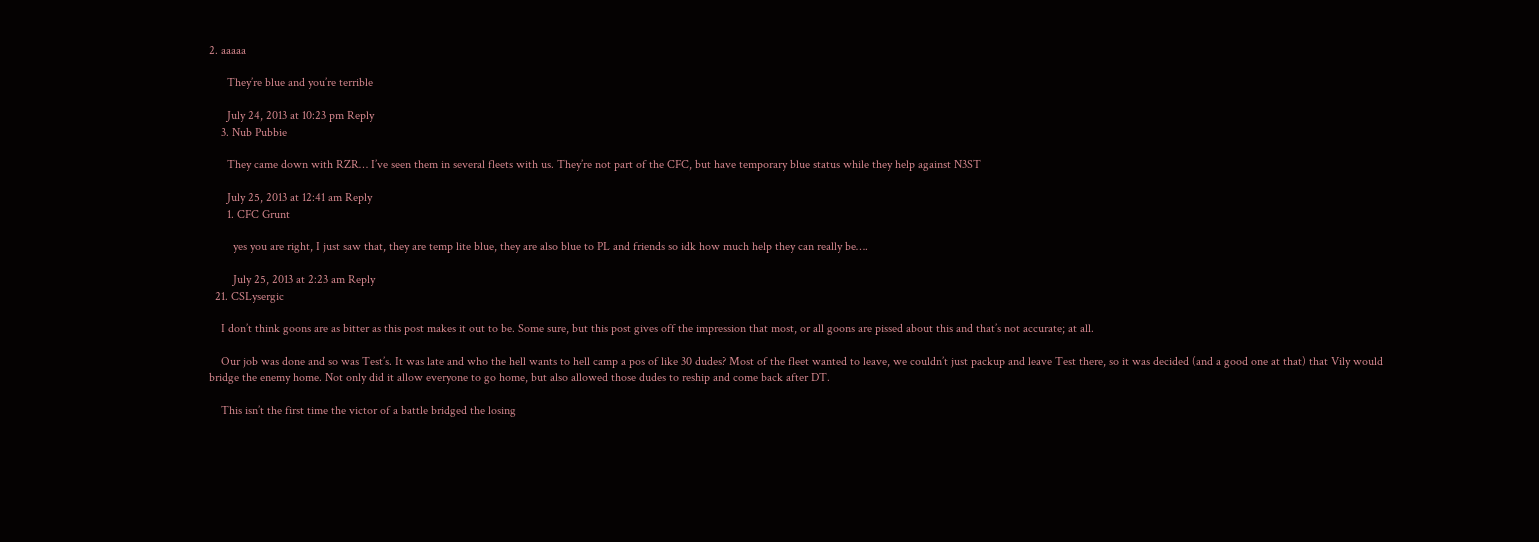2. aaaaa

      They’re blue and you’re terrible

      July 24, 2013 at 10:23 pm Reply
    3. Nub Pubbie

      They came down with RZR… I’ve seen them in several fleets with us. They’re not part of the CFC, but have temporary blue status while they help against N3ST

      July 25, 2013 at 12:41 am Reply
      1. CFC Grunt

        yes you are right, I just saw that, they are temp lite blue, they are also blue to PL and friends so idk how much help they can really be….

        July 25, 2013 at 2:23 am Reply
  21. CSLysergic

    I don’t think goons are as bitter as this post makes it out to be. Some sure, but this post gives off the impression that most, or all goons are pissed about this and that’s not accurate; at all.

    Our job was done and so was Test’s. It was late and who the hell wants to hell camp a pos of like 30 dudes? Most of the fleet wanted to leave, we couldn’t just packup and leave Test there, so it was decided (and a good one at that) that Vily would bridge the enemy home. Not only did it allow everyone to go home, but also allowed those dudes to reship and come back after DT.

    This isn’t the first time the victor of a battle bridged the losing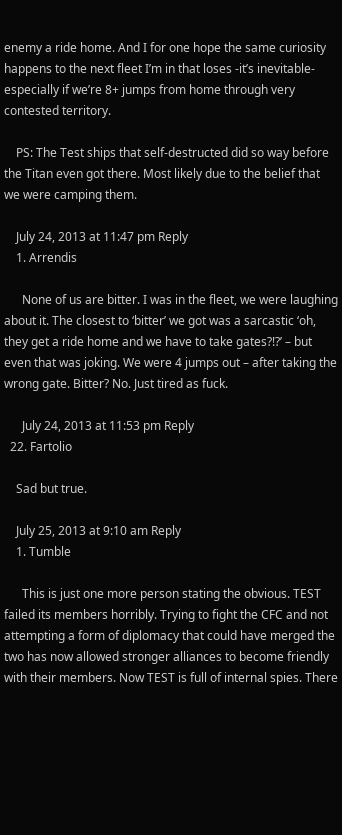enemy a ride home. And I for one hope the same curiosity happens to the next fleet I’m in that loses -it’s inevitable- especially if we’re 8+ jumps from home through very contested territory.

    PS: The Test ships that self-destructed did so way before the Titan even got there. Most likely due to the belief that we were camping them.

    July 24, 2013 at 11:47 pm Reply
    1. Arrendis

      None of us are bitter. I was in the fleet, we were laughing about it. The closest to ‘bitter’ we got was a sarcastic ‘oh, they get a ride home and we have to take gates?!?’ – but even that was joking. We were 4 jumps out – after taking the wrong gate. Bitter? No. Just tired as fuck.

      July 24, 2013 at 11:53 pm Reply
  22. Fartolio

    Sad but true.

    July 25, 2013 at 9:10 am Reply
    1. Tumble

      This is just one more person stating the obvious. TEST failed its members horribly. Trying to fight the CFC and not attempting a form of diplomacy that could have merged the two has now allowed stronger alliances to become friendly with their members. Now TEST is full of internal spies. There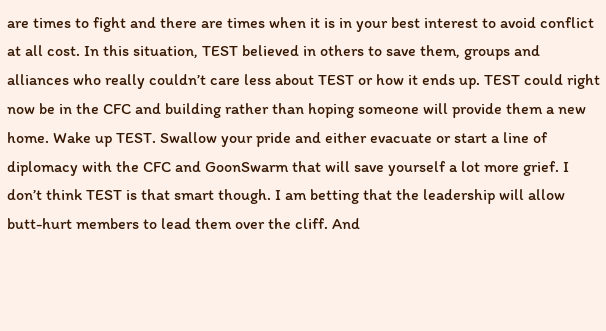are times to fight and there are times when it is in your best interest to avoid conflict at all cost. In this situation, TEST believed in others to save them, groups and alliances who really couldn’t care less about TEST or how it ends up. TEST could right now be in the CFC and building rather than hoping someone will provide them a new home. Wake up TEST. Swallow your pride and either evacuate or start a line of diplomacy with the CFC and GoonSwarm that will save yourself a lot more grief. I don’t think TEST is that smart though. I am betting that the leadership will allow butt-hurt members to lead them over the cliff. And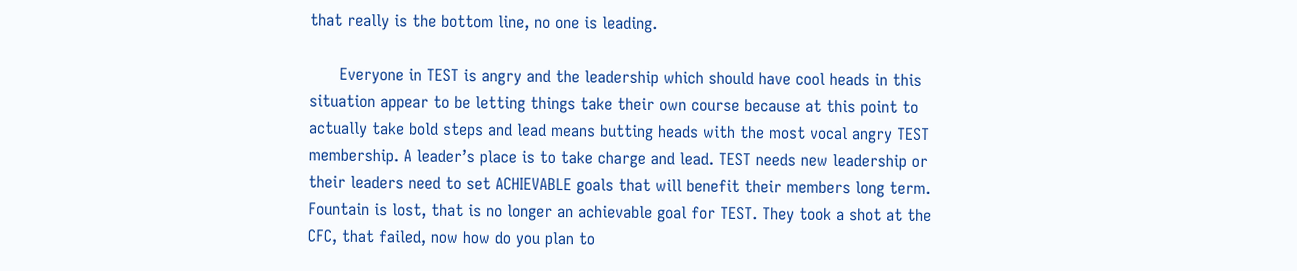that really is the bottom line, no one is leading.

      Everyone in TEST is angry and the leadership which should have cool heads in this situation appear to be letting things take their own course because at this point to actually take bold steps and lead means butting heads with the most vocal angry TEST membership. A leader’s place is to take charge and lead. TEST needs new leadership or their leaders need to set ACHIEVABLE goals that will benefit their members long term. Fountain is lost, that is no longer an achievable goal for TEST. They took a shot at the CFC, that failed, now how do you plan to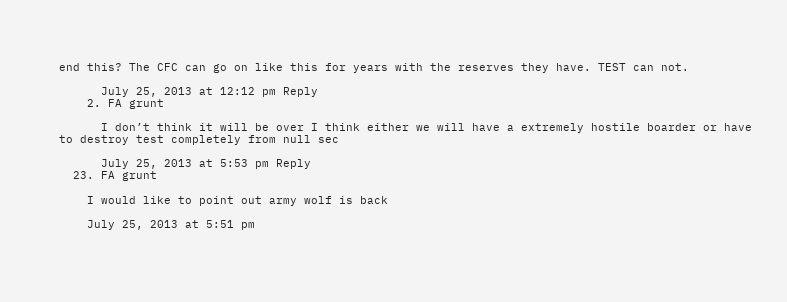end this? The CFC can go on like this for years with the reserves they have. TEST can not.

      July 25, 2013 at 12:12 pm Reply
    2. FA grunt

      I don’t think it will be over I think either we will have a extremely hostile boarder or have to destroy test completely from null sec

      July 25, 2013 at 5:53 pm Reply
  23. FA grunt

    I would like to point out army wolf is back

    July 25, 2013 at 5:51 pm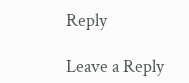Reply

Leave a Reply